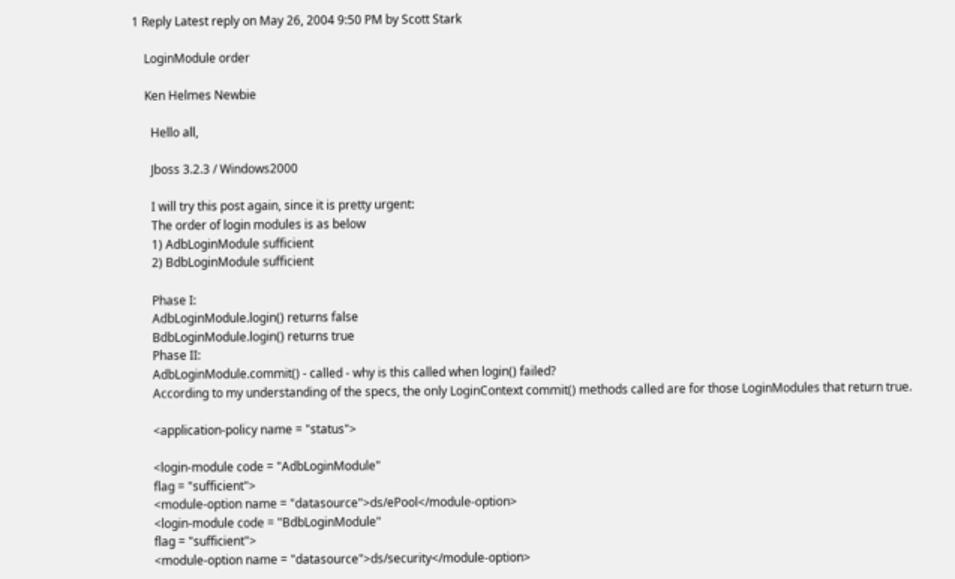1 Reply Latest reply on May 26, 2004 9:50 PM by Scott Stark

    LoginModule order

    Ken Helmes Newbie

      Hello all,

      Jboss 3.2.3 / Windows2000

      I will try this post again, since it is pretty urgent:
      The order of login modules is as below
      1) AdbLoginModule sufficient
      2) BdbLoginModule sufficient

      Phase I:
      AdbLoginModule.login() returns false
      BdbLoginModule.login() returns true
      Phase II:
      AdbLoginModule.commit() - called - why is this called when login() failed?
      According to my understanding of the specs, the only LoginContext commit() methods called are for those LoginModules that return true.

      <application-policy name = "status">

      <login-module code = "AdbLoginModule"
      flag = "sufficient">
      <module-option name = "datasource">ds/ePool</module-option>
      <login-module code = "BdbLoginModule"
      flag = "sufficient">
      <module-option name = "datasource">ds/security</module-option>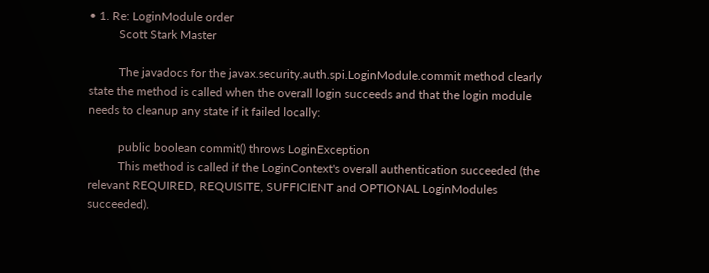• 1. Re: LoginModule order
          Scott Stark Master

          The javadocs for the javax.security.auth.spi.LoginModule.commit method clearly state the method is called when the overall login succeeds and that the login module needs to cleanup any state if it failed locally:

          public boolean commit() throws LoginException
          This method is called if the LoginContext's overall authentication succeeded (the relevant REQUIRED, REQUISITE, SUFFICIENT and OPTIONAL LoginModules succeeded).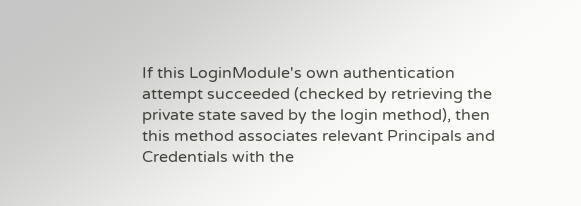If this LoginModule's own authentication attempt succeeded (checked by retrieving the private state saved by the login method), then this method associates relevant Principals and Credentials with the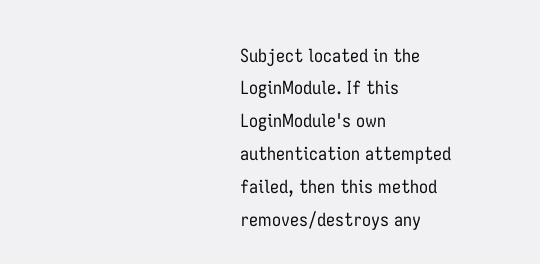Subject located in the LoginModule. If this LoginModule's own authentication attempted failed, then this method removes/destroys any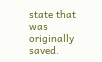state that was originally saved.